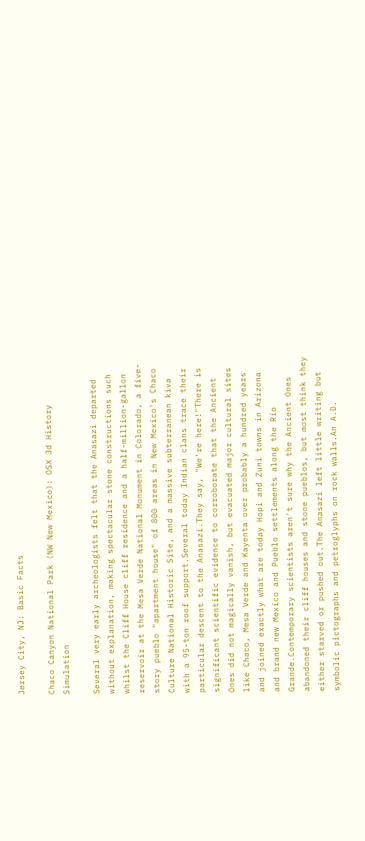Jersey City, NJ: Basic Facts

Chaco Canyon National Park (NW New Mexico): OSX 3d History Simulation

Several very early archeologists felt that the Anasazi departed without explanation, making spectacular stone constructions such whilst the Cliff House cliff residence and a half-million-gallon reservoir at the Mesa Verde National Monument in Colorado, a five-story pueblo "apartment house" of 800 areas in New Mexico's Chaco Culture National Historic Site, and a massive subterranean kiva with a 95-ton roof support.Several today Indian clans trace their particular descent to the Anasazi.They say, "We're here!"There is significant scientific evidence to corroborate that the Ancient Ones did not magically vanish, but evacuated major cultural sites like Chaco, Mesa Verde and Kayenta over probably a hundred years and joined exactly what are today Hopi and Zuni towns in Arizona and brand new Mexico and Pueblo settlements along the Río Grande.Contemporary scientists aren't sure why the Ancient Ones abandoned their cliff houses and stone pueblos, but most think they either starved or pushed out.The Anasazi left little writing but symbolic pictographs and petroglyphs on rock walls.An A.D.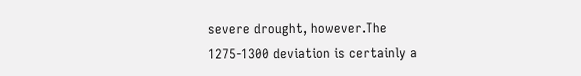severe drought, however.The 1275-1300 deviation is certainly a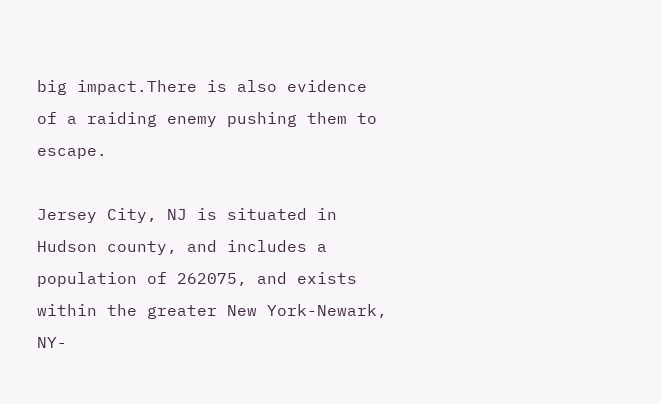big impact.There is also evidence of a raiding enemy pushing them to escape.

Jersey City, NJ is situated in Hudson county, and includes a population of 262075, and exists within the greater New York-Newark, NY-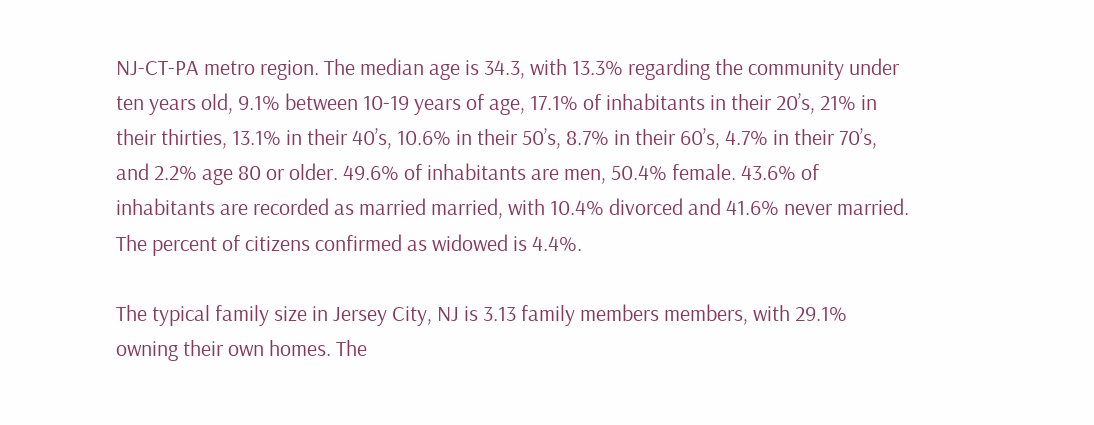NJ-CT-PA metro region. The median age is 34.3, with 13.3% regarding the community under ten years old, 9.1% between 10-19 years of age, 17.1% of inhabitants in their 20’s, 21% in their thirties, 13.1% in their 40’s, 10.6% in their 50’s, 8.7% in their 60’s, 4.7% in their 70’s, and 2.2% age 80 or older. 49.6% of inhabitants are men, 50.4% female. 43.6% of inhabitants are recorded as married married, with 10.4% divorced and 41.6% never married. The percent of citizens confirmed as widowed is 4.4%.

The typical family size in Jersey City, NJ is 3.13 family members members, with 29.1% owning their own homes. The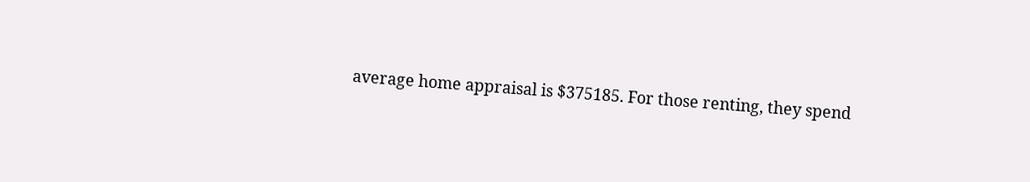average home appraisal is $375185. For those renting, they spend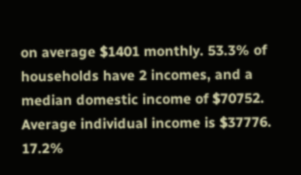on average $1401 monthly. 53.3% of households have 2 incomes, and a median domestic income of $70752. Average individual income is $37776. 17.2%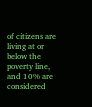of citizens are living at or below the poverty line, and 10% are considered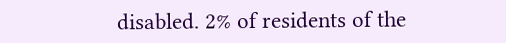disabled. 2% of residents of the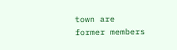town are former members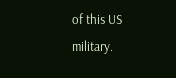of this US military.